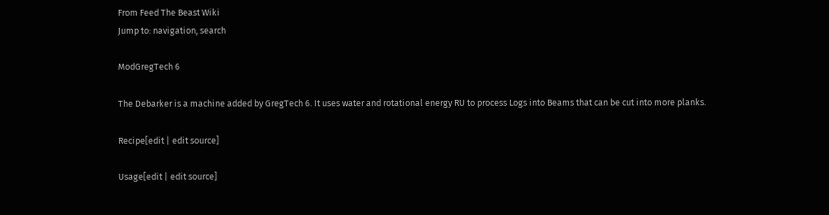From Feed The Beast Wiki
Jump to: navigation, search

ModGregTech 6

The Debarker is a machine added by GregTech 6. It uses water and rotational energy RU to process Logs into Beams that can be cut into more planks.

Recipe[edit | edit source]

Usage[edit | edit source]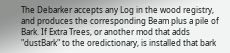The Debarker accepts any Log in the wood registry, and produces the corresponding Beam plus a pile of Bark. If Extra Trees, or another mod that adds "dustBark" to the oredictionary, is installed that bark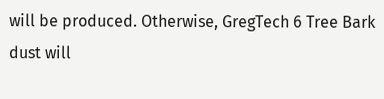will be produced. Otherwise, GregTech 6 Tree Bark dust will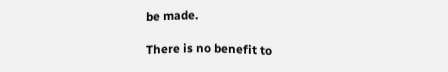be made.

There is no benefit to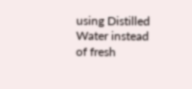using Distilled Water instead of fresh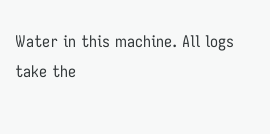Water in this machine. All logs take the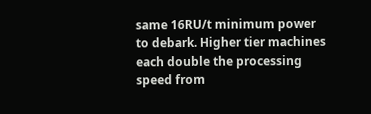same 16RU/t minimum power to debark. Higher tier machines each double the processing speed from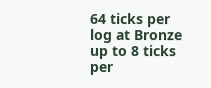64 ticks per log at Bronze up to 8 ticks per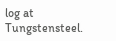log at Tungstensteel.